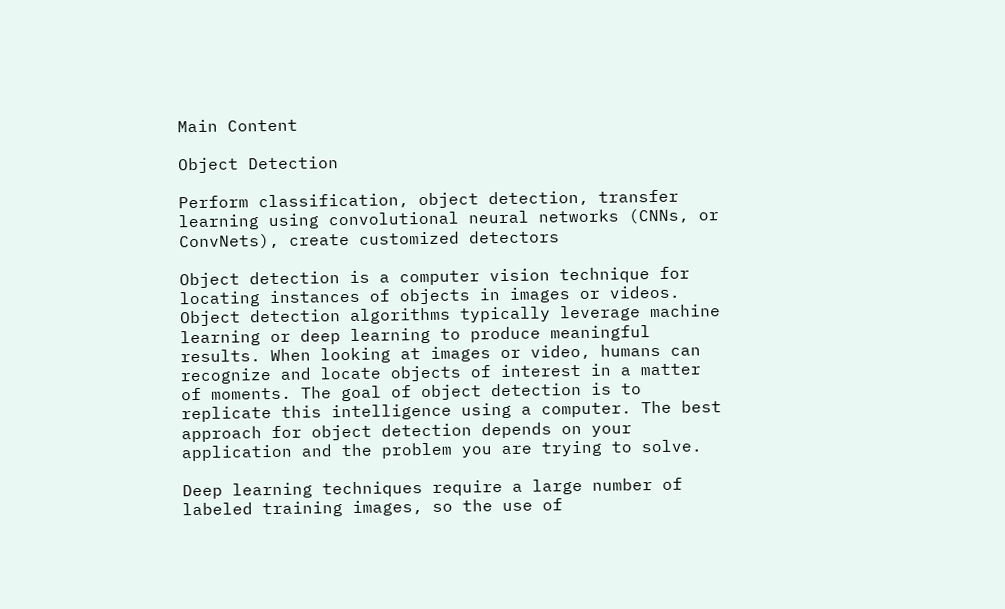Main Content

Object Detection

Perform classification, object detection, transfer learning using convolutional neural networks (CNNs, or ConvNets), create customized detectors

Object detection is a computer vision technique for locating instances of objects in images or videos. Object detection algorithms typically leverage machine learning or deep learning to produce meaningful results. When looking at images or video, humans can recognize and locate objects of interest in a matter of moments. The goal of object detection is to replicate this intelligence using a computer. The best approach for object detection depends on your application and the problem you are trying to solve.

Deep learning techniques require a large number of labeled training images, so the use of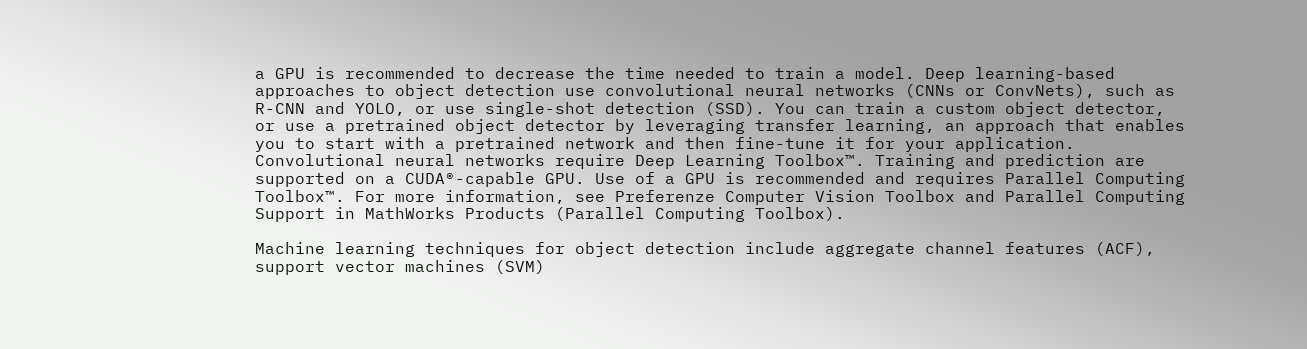a GPU is recommended to decrease the time needed to train a model. Deep learning-based approaches to object detection use convolutional neural networks (CNNs or ConvNets), such as R-CNN and YOLO, or use single-shot detection (SSD). You can train a custom object detector, or use a pretrained object detector by leveraging transfer learning, an approach that enables you to start with a pretrained network and then fine-tune it for your application. Convolutional neural networks require Deep Learning Toolbox™. Training and prediction are supported on a CUDA®-capable GPU. Use of a GPU is recommended and requires Parallel Computing Toolbox™. For more information, see Preferenze Computer Vision Toolbox and Parallel Computing Support in MathWorks Products (Parallel Computing Toolbox).

Machine learning techniques for object detection include aggregate channel features (ACF), support vector machines (SVM)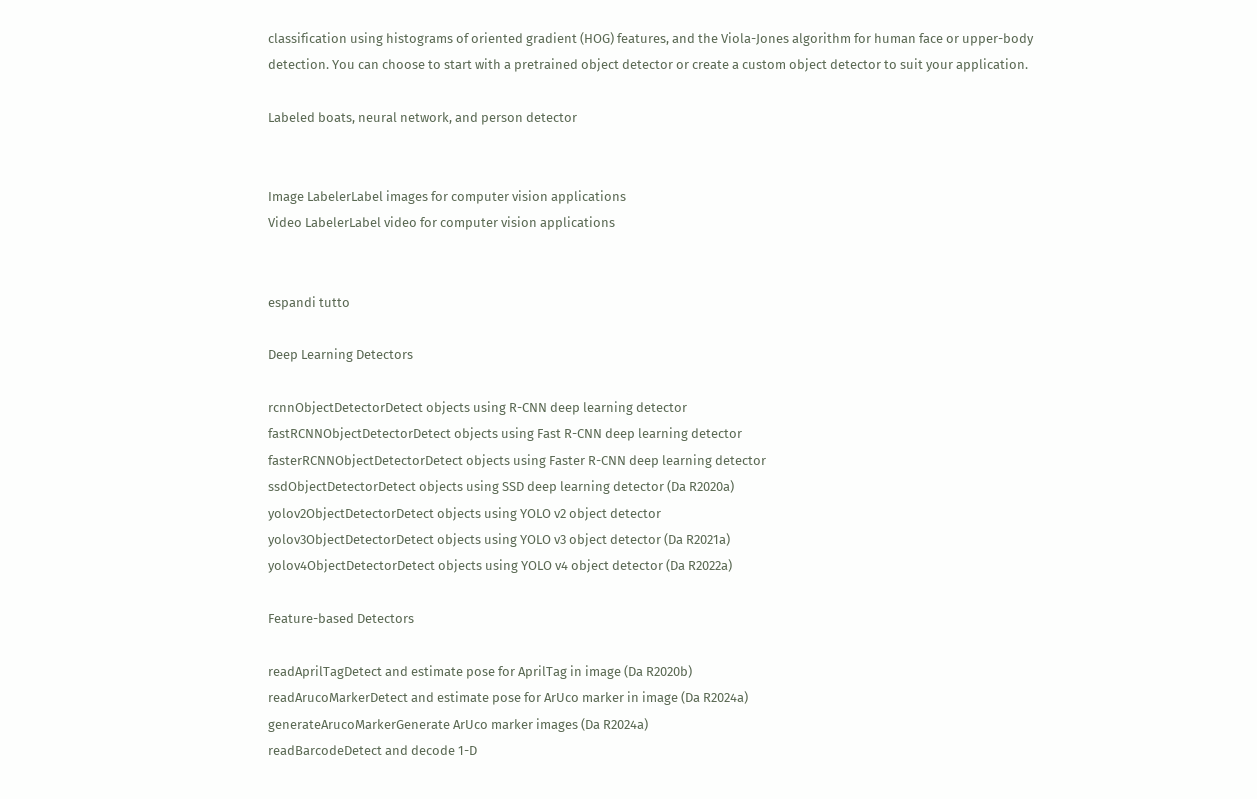classification using histograms of oriented gradient (HOG) features, and the Viola-Jones algorithm for human face or upper-body detection. You can choose to start with a pretrained object detector or create a custom object detector to suit your application.

Labeled boats, neural network, and person detector


Image LabelerLabel images for computer vision applications
Video LabelerLabel video for computer vision applications


espandi tutto

Deep Learning Detectors

rcnnObjectDetectorDetect objects using R-CNN deep learning detector
fastRCNNObjectDetectorDetect objects using Fast R-CNN deep learning detector
fasterRCNNObjectDetectorDetect objects using Faster R-CNN deep learning detector
ssdObjectDetectorDetect objects using SSD deep learning detector (Da R2020a)
yolov2ObjectDetectorDetect objects using YOLO v2 object detector
yolov3ObjectDetectorDetect objects using YOLO v3 object detector (Da R2021a)
yolov4ObjectDetectorDetect objects using YOLO v4 object detector (Da R2022a)

Feature-based Detectors

readAprilTagDetect and estimate pose for AprilTag in image (Da R2020b)
readArucoMarkerDetect and estimate pose for ArUco marker in image (Da R2024a)
generateArucoMarkerGenerate ArUco marker images (Da R2024a)
readBarcodeDetect and decode 1-D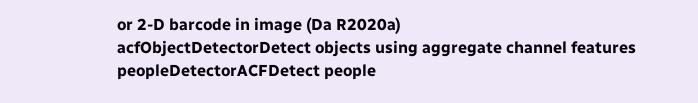or 2-D barcode in image (Da R2020a)
acfObjectDetectorDetect objects using aggregate channel features
peopleDetectorACFDetect people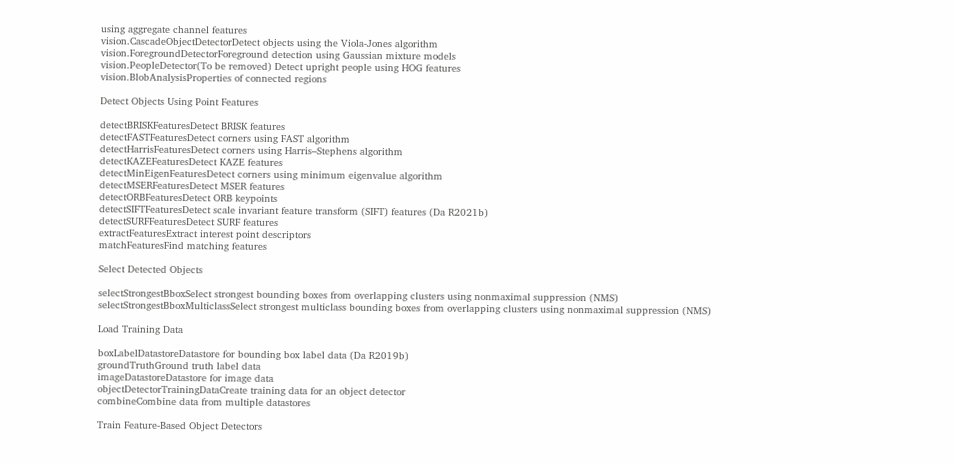using aggregate channel features
vision.CascadeObjectDetectorDetect objects using the Viola-Jones algorithm
vision.ForegroundDetectorForeground detection using Gaussian mixture models
vision.PeopleDetector(To be removed) Detect upright people using HOG features
vision.BlobAnalysisProperties of connected regions

Detect Objects Using Point Features

detectBRISKFeaturesDetect BRISK features
detectFASTFeaturesDetect corners using FAST algorithm
detectHarrisFeaturesDetect corners using Harris–Stephens algorithm
detectKAZEFeaturesDetect KAZE features
detectMinEigenFeaturesDetect corners using minimum eigenvalue algorithm
detectMSERFeaturesDetect MSER features
detectORBFeaturesDetect ORB keypoints
detectSIFTFeaturesDetect scale invariant feature transform (SIFT) features (Da R2021b)
detectSURFFeaturesDetect SURF features
extractFeaturesExtract interest point descriptors
matchFeaturesFind matching features

Select Detected Objects

selectStrongestBboxSelect strongest bounding boxes from overlapping clusters using nonmaximal suppression (NMS)
selectStrongestBboxMulticlassSelect strongest multiclass bounding boxes from overlapping clusters using nonmaximal suppression (NMS)

Load Training Data

boxLabelDatastoreDatastore for bounding box label data (Da R2019b)
groundTruthGround truth label data
imageDatastoreDatastore for image data
objectDetectorTrainingDataCreate training data for an object detector
combineCombine data from multiple datastores

Train Feature-Based Object Detectors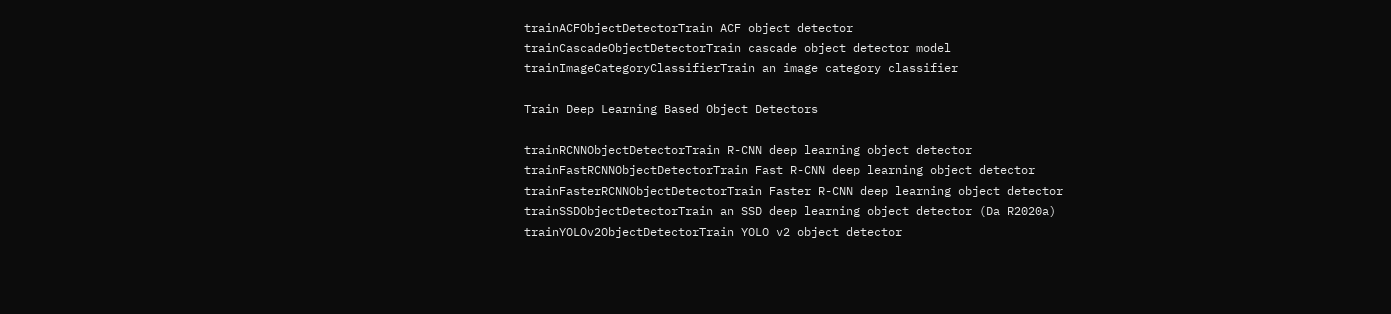trainACFObjectDetectorTrain ACF object detector
trainCascadeObjectDetectorTrain cascade object detector model
trainImageCategoryClassifierTrain an image category classifier

Train Deep Learning Based Object Detectors

trainRCNNObjectDetectorTrain R-CNN deep learning object detector
trainFastRCNNObjectDetectorTrain Fast R-CNN deep learning object detector
trainFasterRCNNObjectDetectorTrain Faster R-CNN deep learning object detector
trainSSDObjectDetectorTrain an SSD deep learning object detector (Da R2020a)
trainYOLOv2ObjectDetectorTrain YOLO v2 object detector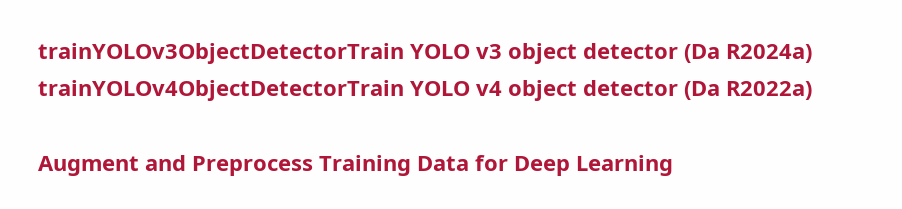trainYOLOv3ObjectDetectorTrain YOLO v3 object detector (Da R2024a)
trainYOLOv4ObjectDetectorTrain YOLO v4 object detector (Da R2022a)

Augment and Preprocess Training Data for Deep Learning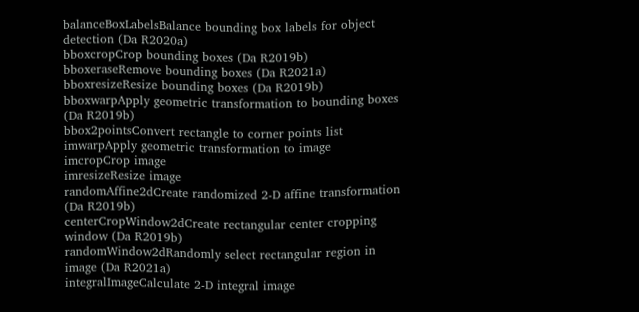balanceBoxLabelsBalance bounding box labels for object detection (Da R2020a)
bboxcropCrop bounding boxes (Da R2019b)
bboxeraseRemove bounding boxes (Da R2021a)
bboxresizeResize bounding boxes (Da R2019b)
bboxwarpApply geometric transformation to bounding boxes (Da R2019b)
bbox2pointsConvert rectangle to corner points list
imwarpApply geometric transformation to image
imcropCrop image
imresizeResize image
randomAffine2dCreate randomized 2-D affine transformation (Da R2019b)
centerCropWindow2dCreate rectangular center cropping window (Da R2019b)
randomWindow2dRandomly select rectangular region in image (Da R2021a)
integralImageCalculate 2-D integral image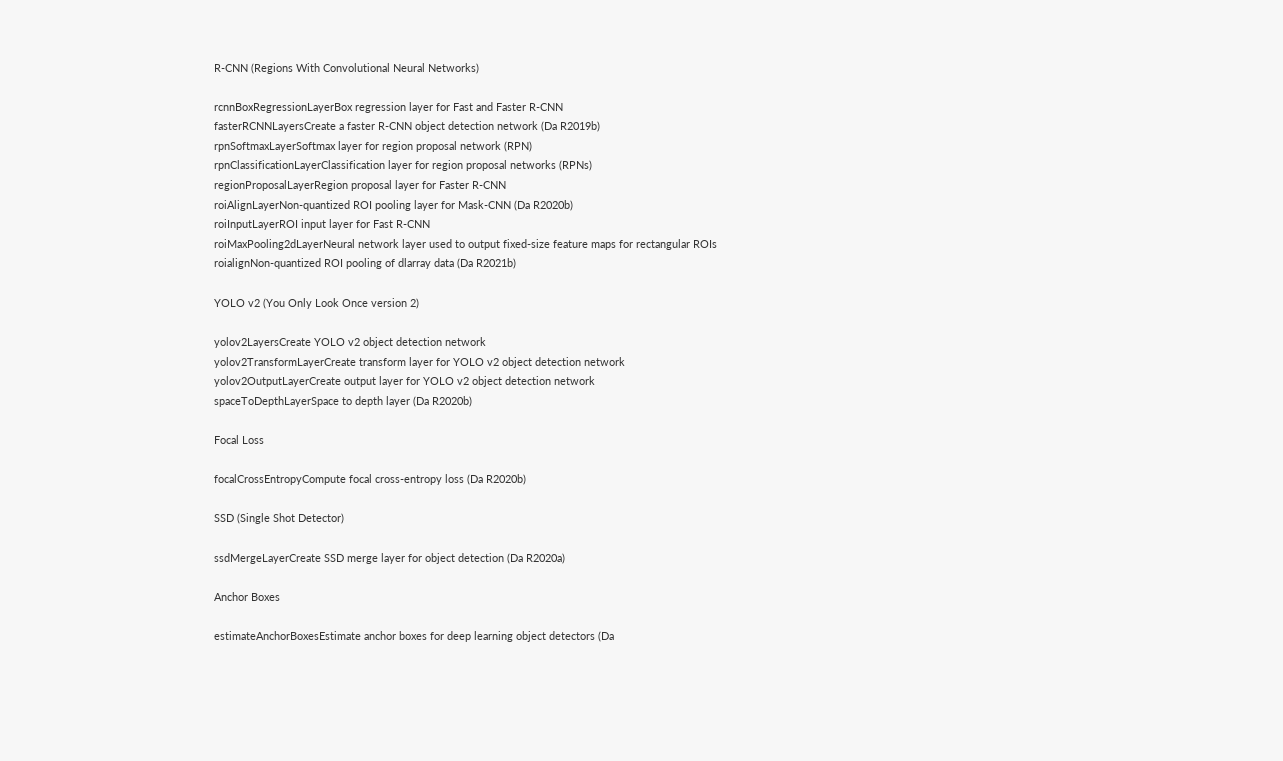R-CNN (Regions With Convolutional Neural Networks)

rcnnBoxRegressionLayerBox regression layer for Fast and Faster R-CNN
fasterRCNNLayersCreate a faster R-CNN object detection network (Da R2019b)
rpnSoftmaxLayerSoftmax layer for region proposal network (RPN)
rpnClassificationLayerClassification layer for region proposal networks (RPNs)
regionProposalLayerRegion proposal layer for Faster R-CNN
roiAlignLayerNon-quantized ROI pooling layer for Mask-CNN (Da R2020b)
roiInputLayerROI input layer for Fast R-CNN
roiMaxPooling2dLayerNeural network layer used to output fixed-size feature maps for rectangular ROIs
roialignNon-quantized ROI pooling of dlarray data (Da R2021b)

YOLO v2 (You Only Look Once version 2)

yolov2LayersCreate YOLO v2 object detection network
yolov2TransformLayerCreate transform layer for YOLO v2 object detection network
yolov2OutputLayerCreate output layer for YOLO v2 object detection network
spaceToDepthLayerSpace to depth layer (Da R2020b)

Focal Loss

focalCrossEntropyCompute focal cross-entropy loss (Da R2020b)

SSD (Single Shot Detector)

ssdMergeLayerCreate SSD merge layer for object detection (Da R2020a)

Anchor Boxes

estimateAnchorBoxesEstimate anchor boxes for deep learning object detectors (Da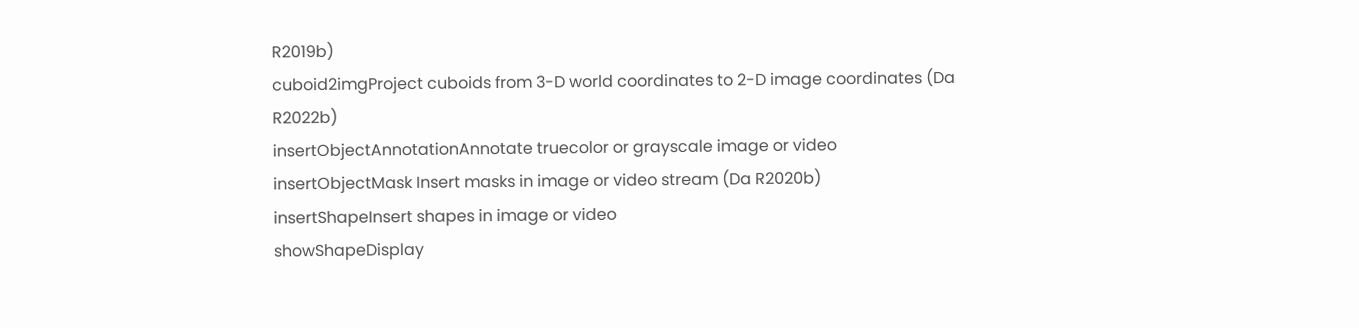R2019b)
cuboid2imgProject cuboids from 3-D world coordinates to 2-D image coordinates (Da R2022b)
insertObjectAnnotationAnnotate truecolor or grayscale image or video
insertObjectMask Insert masks in image or video stream (Da R2020b)
insertShapeInsert shapes in image or video
showShapeDisplay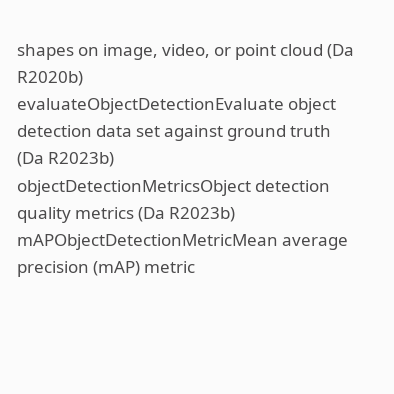shapes on image, video, or point cloud (Da R2020b)
evaluateObjectDetectionEvaluate object detection data set against ground truth (Da R2023b)
objectDetectionMetricsObject detection quality metrics (Da R2023b)
mAPObjectDetectionMetricMean average precision (mAP) metric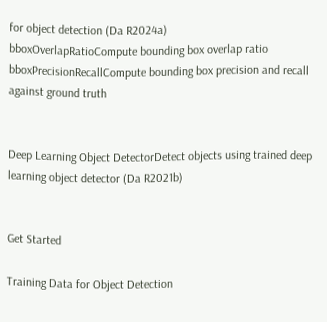for object detection (Da R2024a)
bboxOverlapRatioCompute bounding box overlap ratio
bboxPrecisionRecallCompute bounding box precision and recall against ground truth


Deep Learning Object DetectorDetect objects using trained deep learning object detector (Da R2021b)


Get Started

Training Data for Object Detection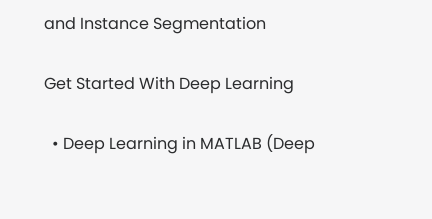and Instance Segmentation

Get Started With Deep Learning

  • Deep Learning in MATLAB (Deep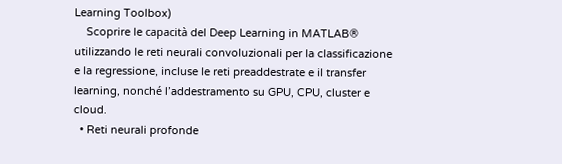Learning Toolbox)
    Scoprire le capacità del Deep Learning in MATLAB® utilizzando le reti neurali convoluzionali per la classificazione e la regressione, incluse le reti preaddestrate e il transfer learning, nonché l’addestramento su GPU, CPU, cluster e cloud.
  • Reti neurali profonde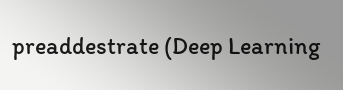preaddestrate (Deep Learning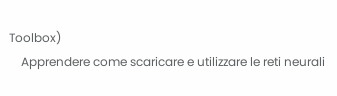Toolbox)
    Apprendere come scaricare e utilizzare le reti neurali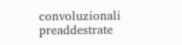convoluzionali preaddestrate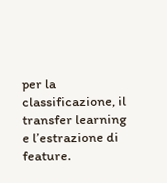per la classificazione, il transfer learning e l’estrazione di feature.